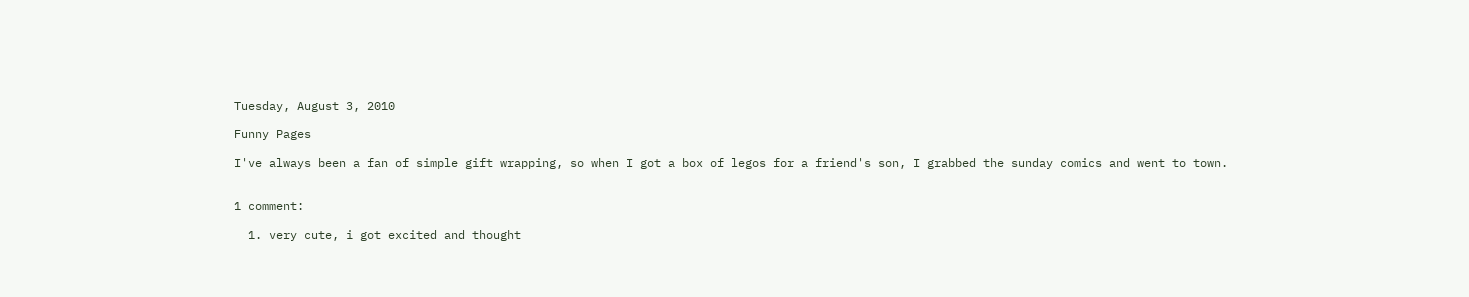Tuesday, August 3, 2010

Funny Pages

I've always been a fan of simple gift wrapping, so when I got a box of legos for a friend's son, I grabbed the sunday comics and went to town.


1 comment:

  1. very cute, i got excited and thought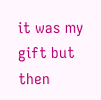it was my gift but then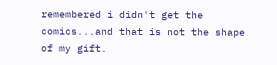remembered i didn't get the comics...and that is not the shape of my gift.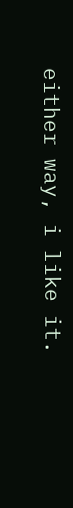either way, i like it.